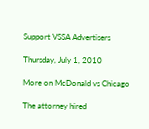Support VSSA Advertisers

Thursday, July 1, 2010

More on McDonald vs Chicago

The attorney hired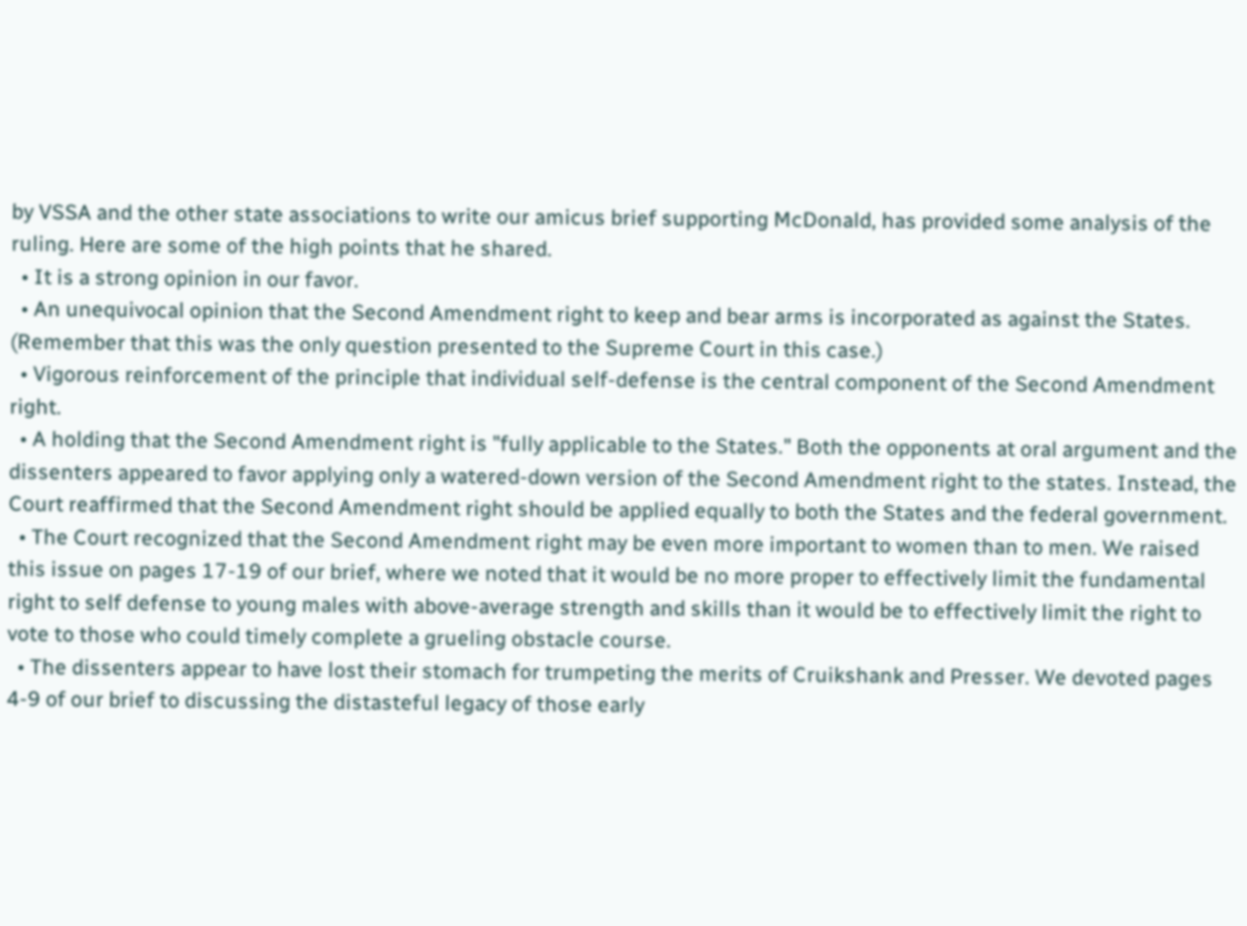by VSSA and the other state associations to write our amicus brief supporting McDonald, has provided some analysis of the ruling. Here are some of the high points that he shared.
  • It is a strong opinion in our favor.
  • An unequivocal opinion that the Second Amendment right to keep and bear arms is incorporated as against the States. (Remember that this was the only question presented to the Supreme Court in this case.)
  • Vigorous reinforcement of the principle that individual self-defense is the central component of the Second Amendment right.
  • A holding that the Second Amendment right is "fully applicable to the States." Both the opponents at oral argument and the dissenters appeared to favor applying only a watered-down version of the Second Amendment right to the states. Instead, the Court reaffirmed that the Second Amendment right should be applied equally to both the States and the federal government.
  • The Court recognized that the Second Amendment right may be even more important to women than to men. We raised this issue on pages 17-19 of our brief, where we noted that it would be no more proper to effectively limit the fundamental right to self defense to young males with above-average strength and skills than it would be to effectively limit the right to vote to those who could timely complete a grueling obstacle course.
  • The dissenters appear to have lost their stomach for trumpeting the merits of Cruikshank and Presser. We devoted pages 4-9 of our brief to discussing the distasteful legacy of those early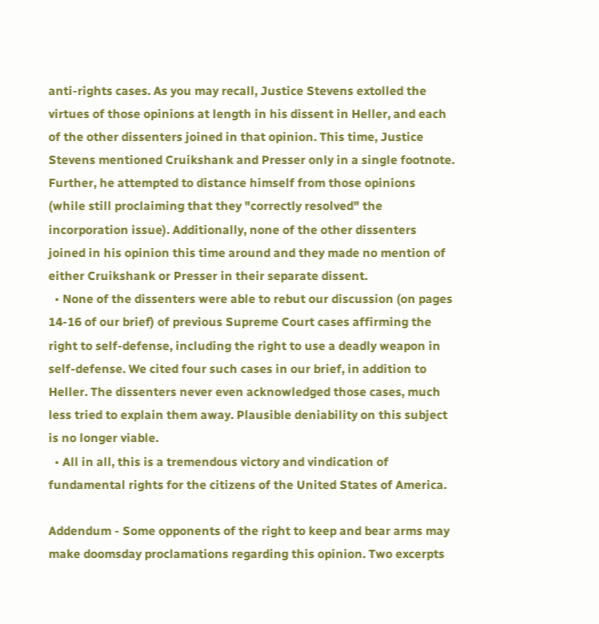anti-rights cases. As you may recall, Justice Stevens extolled the virtues of those opinions at length in his dissent in Heller, and each of the other dissenters joined in that opinion. This time, Justice Stevens mentioned Cruikshank and Presser only in a single footnote. Further, he attempted to distance himself from those opinions (while still proclaiming that they "correctly resolved" the incorporation issue). Additionally, none of the other dissenters joined in his opinion this time around and they made no mention of either Cruikshank or Presser in their separate dissent.
  • None of the dissenters were able to rebut our discussion (on pages 14-16 of our brief) of previous Supreme Court cases affirming the right to self-defense, including the right to use a deadly weapon in self-defense. We cited four such cases in our brief, in addition to Heller. The dissenters never even acknowledged those cases, much less tried to explain them away. Plausible deniability on this subject is no longer viable.
  • All in all, this is a tremendous victory and vindication of fundamental rights for the citizens of the United States of America.

Addendum - Some opponents of the right to keep and bear arms may make doomsday proclamations regarding this opinion. Two excerpts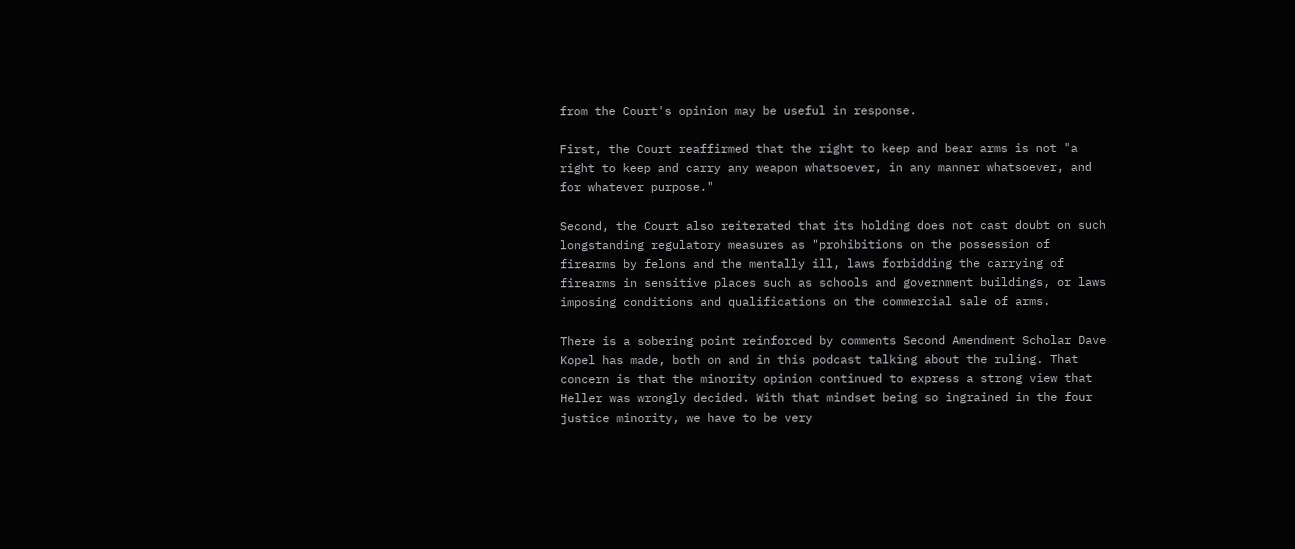from the Court's opinion may be useful in response.

First, the Court reaffirmed that the right to keep and bear arms is not "a right to keep and carry any weapon whatsoever, in any manner whatsoever, and for whatever purpose."

Second, the Court also reiterated that its holding does not cast doubt on such longstanding regulatory measures as "prohibitions on the possession of firearms by felons and the mentally ill, laws forbidding the carrying of firearms in sensitive places such as schools and government buildings, or laws imposing conditions and qualifications on the commercial sale of arms.

There is a sobering point reinforced by comments Second Amendment Scholar Dave Kopel has made, both on and in this podcast talking about the ruling. That concern is that the minority opinion continued to express a strong view that Heller was wrongly decided. With that mindset being so ingrained in the four justice minority, we have to be very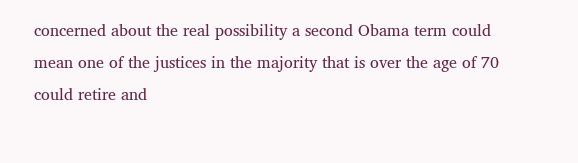concerned about the real possibility a second Obama term could mean one of the justices in the majority that is over the age of 70 could retire and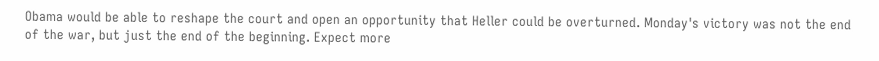Obama would be able to reshape the court and open an opportunity that Heller could be overturned. Monday's victory was not the end of the war, but just the end of the beginning. Expect more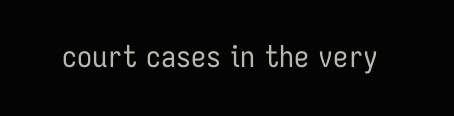court cases in the very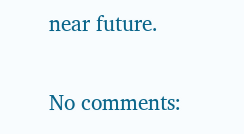near future.

No comments: